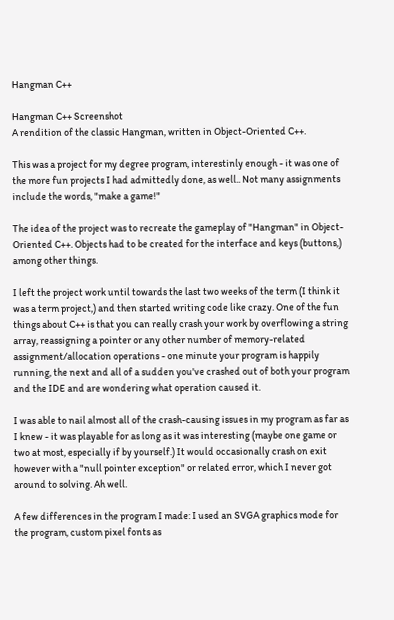Hangman C++

Hangman C++ Screenshot
A rendition of the classic Hangman, written in Object-Oriented C++.

This was a project for my degree program, interestinly enough - it was one of the more fun projects I had admittedly done, as well.. Not many assignments include the words, "make a game!"

The idea of the project was to recreate the gameplay of "Hangman" in Object-Oriented C++. Objects had to be created for the interface and keys (buttons,) among other things.

I left the project work until towards the last two weeks of the term (I think it was a term project,) and then started writing code like crazy. One of the fun things about C++ is that you can really crash your work by overflowing a string array, reassigning a pointer or any other number of memory-related assignment/allocation operations - one minute your program is happily running, the next and all of a sudden you've crashed out of both your program and the IDE and are wondering what operation caused it.

I was able to nail almost all of the crash-causing issues in my program as far as I knew - it was playable for as long as it was interesting (maybe one game or two at most, especially if by yourself.) It would occasionally crash on exit however with a "null pointer exception" or related error, which I never got around to solving. Ah well.

A few differences in the program I made: I used an SVGA graphics mode for the program, custom pixel fonts as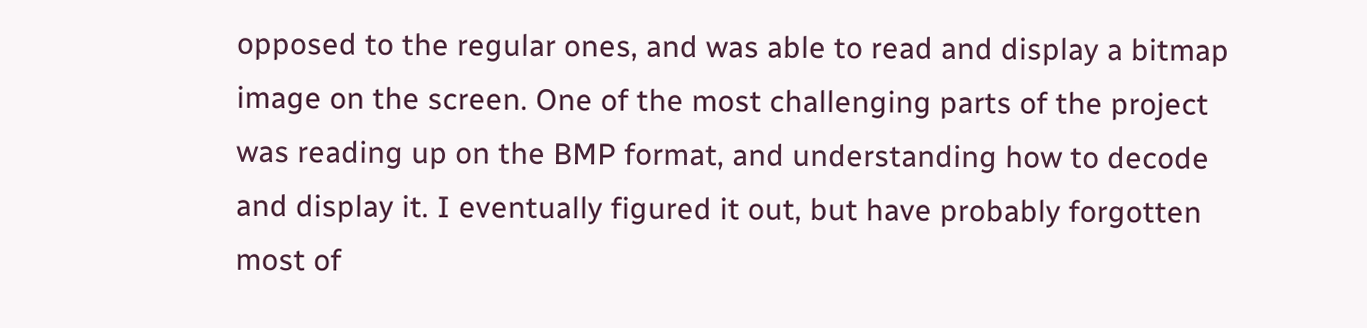opposed to the regular ones, and was able to read and display a bitmap image on the screen. One of the most challenging parts of the project was reading up on the BMP format, and understanding how to decode and display it. I eventually figured it out, but have probably forgotten most of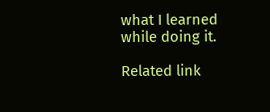what I learned while doing it.

Related link